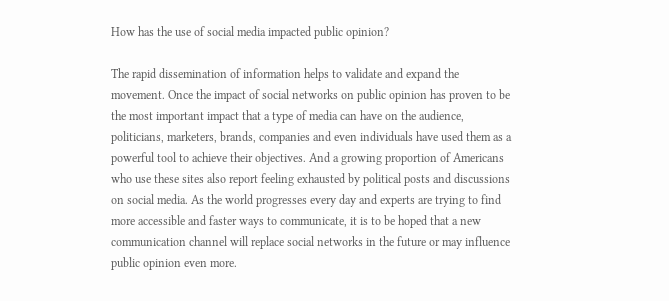How has the use of social media impacted public opinion?

The rapid dissemination of information helps to validate and expand the movement. Once the impact of social networks on public opinion has proven to be the most important impact that a type of media can have on the audience, politicians, marketers, brands, companies and even individuals have used them as a powerful tool to achieve their objectives. And a growing proportion of Americans who use these sites also report feeling exhausted by political posts and discussions on social media. As the world progresses every day and experts are trying to find more accessible and faster ways to communicate, it is to be hoped that a new communication channel will replace social networks in the future or may influence public opinion even more.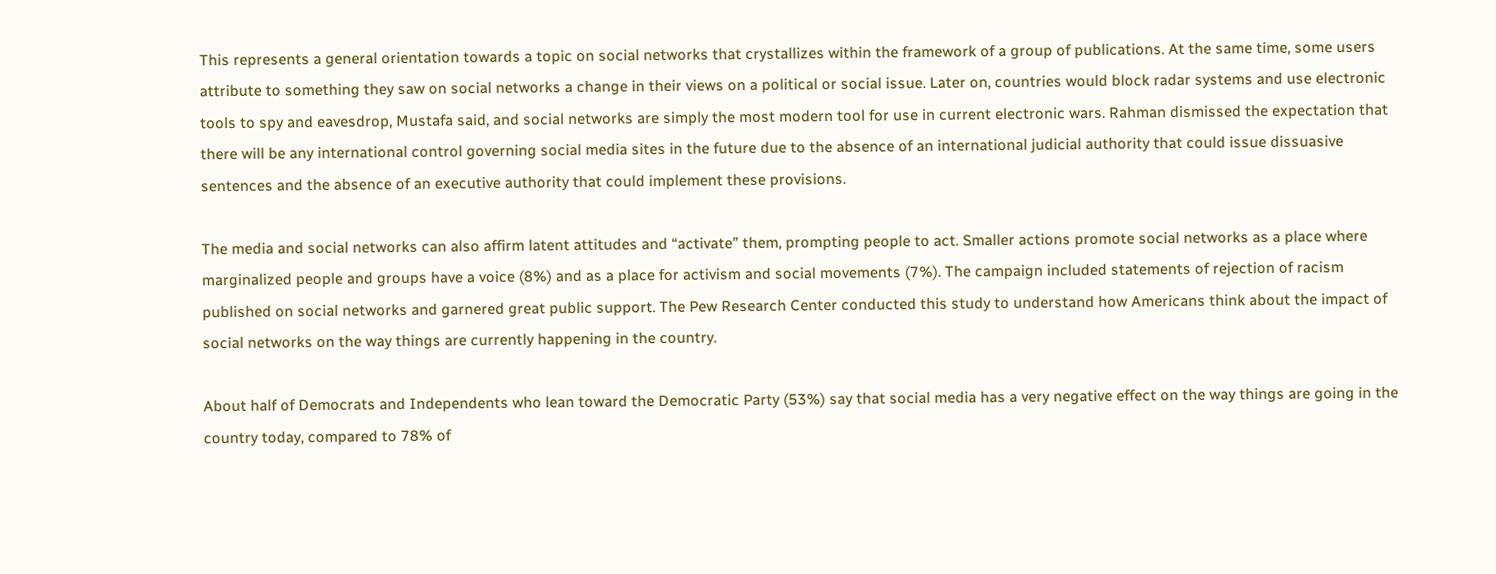This represents a general orientation towards a topic on social networks that crystallizes within the framework of a group of publications. At the same time, some users attribute to something they saw on social networks a change in their views on a political or social issue. Later on, countries would block radar systems and use electronic tools to spy and eavesdrop, Mustafa said, and social networks are simply the most modern tool for use in current electronic wars. Rahman dismissed the expectation that there will be any international control governing social media sites in the future due to the absence of an international judicial authority that could issue dissuasive sentences and the absence of an executive authority that could implement these provisions.

The media and social networks can also affirm latent attitudes and “activate” them, prompting people to act. Smaller actions promote social networks as a place where marginalized people and groups have a voice (8%) and as a place for activism and social movements (7%). The campaign included statements of rejection of racism published on social networks and garnered great public support. The Pew Research Center conducted this study to understand how Americans think about the impact of social networks on the way things are currently happening in the country.

About half of Democrats and Independents who lean toward the Democratic Party (53%) say that social media has a very negative effect on the way things are going in the country today, compared to 78% of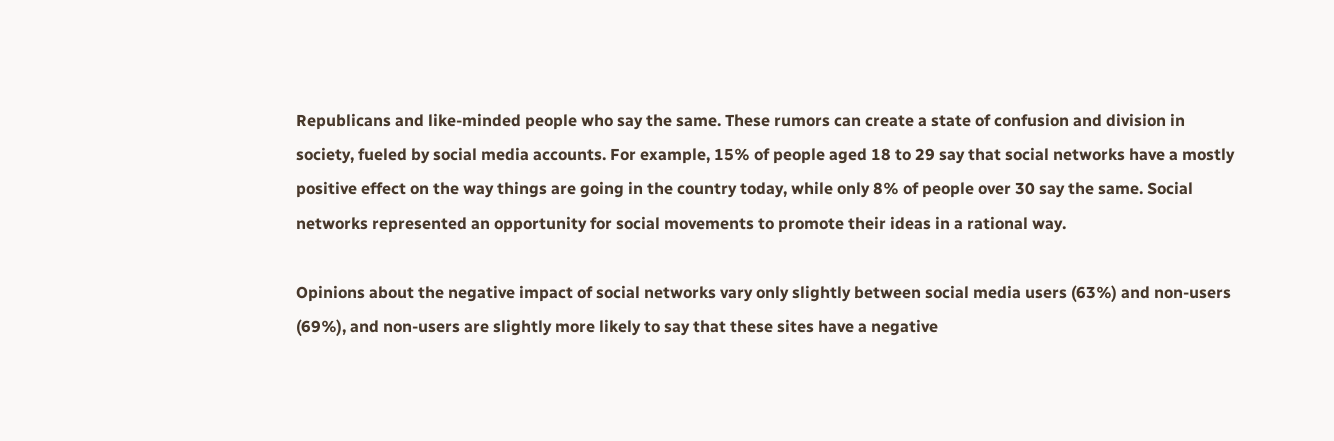Republicans and like-minded people who say the same. These rumors can create a state of confusion and division in society, fueled by social media accounts. For example, 15% of people aged 18 to 29 say that social networks have a mostly positive effect on the way things are going in the country today, while only 8% of people over 30 say the same. Social networks represented an opportunity for social movements to promote their ideas in a rational way.

Opinions about the negative impact of social networks vary only slightly between social media users (63%) and non-users (69%), and non-users are slightly more likely to say that these sites have a negative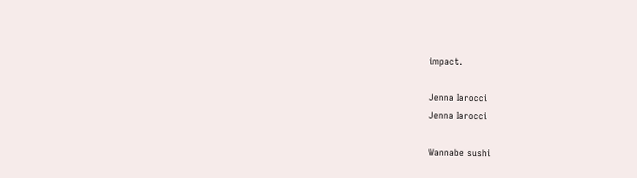impact.

Jenna Iarocci
Jenna Iarocci

Wannabe sushi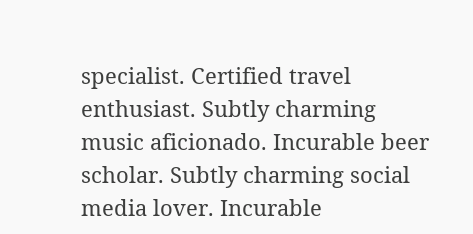specialist. Certified travel enthusiast. Subtly charming music aficionado. Incurable beer scholar. Subtly charming social media lover. Incurable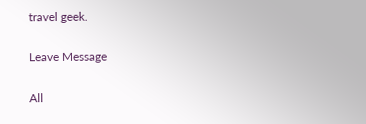travel geek.

Leave Message

All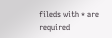fileds with * are required